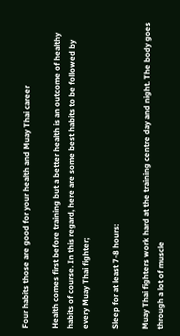Four habits those are good for your health and Muay Thai career

Health comes first before training but a better health is an outcome of healthy habits of course. In this regard, here are some best habits to be followed by every Muay Thai fighter;

Sleep for at least 7-8 hours:

Muay Thai fighters work hard at the training centre day and night. The body goes through a lot of muscle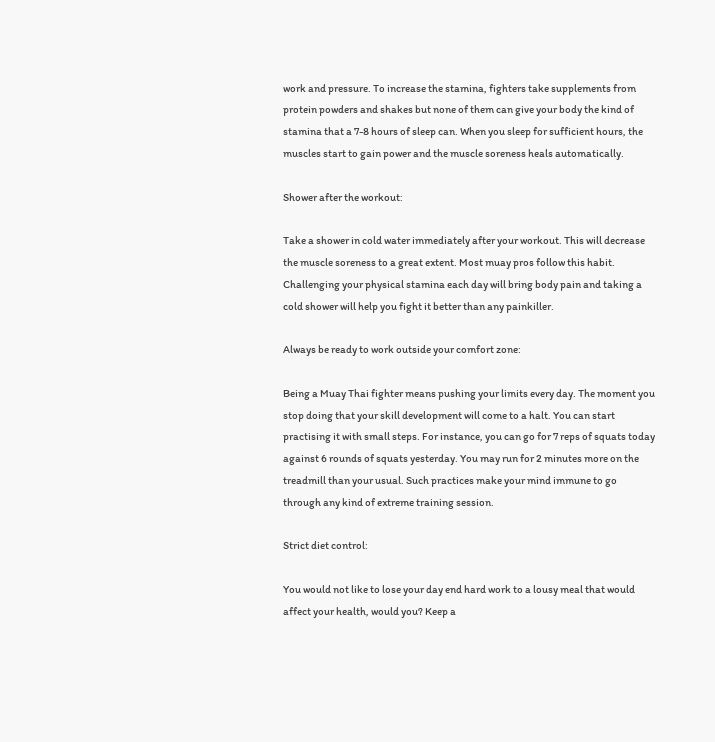work and pressure. To increase the stamina, fighters take supplements from protein powders and shakes but none of them can give your body the kind of stamina that a 7-8 hours of sleep can. When you sleep for sufficient hours, the muscles start to gain power and the muscle soreness heals automatically.

Shower after the workout:

Take a shower in cold water immediately after your workout. This will decrease the muscle soreness to a great extent. Most muay pros follow this habit. Challenging your physical stamina each day will bring body pain and taking a cold shower will help you fight it better than any painkiller.

Always be ready to work outside your comfort zone:

Being a Muay Thai fighter means pushing your limits every day. The moment you stop doing that your skill development will come to a halt. You can start practising it with small steps. For instance, you can go for 7 reps of squats today against 6 rounds of squats yesterday. You may run for 2 minutes more on the treadmill than your usual. Such practices make your mind immune to go through any kind of extreme training session.

Strict diet control:

You would not like to lose your day end hard work to a lousy meal that would affect your health, would you? Keep a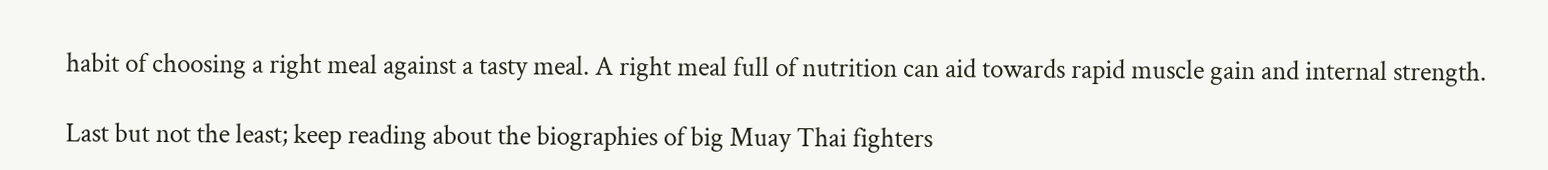habit of choosing a right meal against a tasty meal. A right meal full of nutrition can aid towards rapid muscle gain and internal strength.

Last but not the least; keep reading about the biographies of big Muay Thai fighters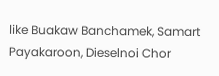like Buakaw Banchamek, Samart Payakaroon, Dieselnoi Chor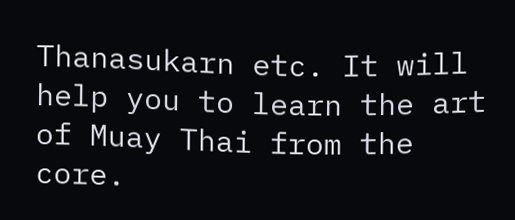Thanasukarn etc. It will help you to learn the art of Muay Thai from the core.